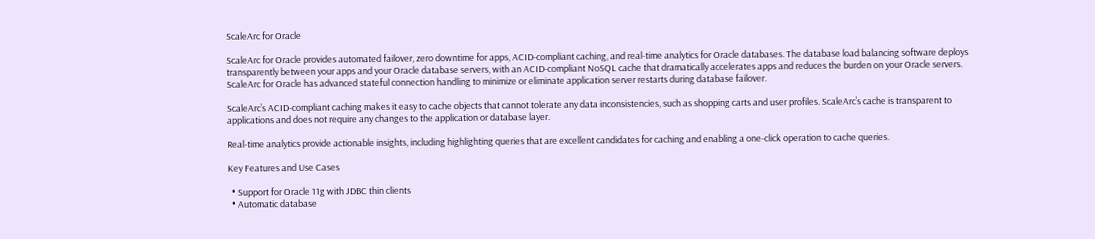ScaleArc for Oracle

ScaleArc for Oracle provides automated failover, zero downtime for apps, ACID-compliant caching, and real-time analytics for Oracle databases. The database load balancing software deploys transparently between your apps and your Oracle database servers, with an ACID-compliant NoSQL cache that dramatically accelerates apps and reduces the burden on your Oracle servers. ScaleArc for Oracle has advanced stateful connection handling to minimize or eliminate application server restarts during database failover.

ScaleArc’s ACID-compliant caching makes it easy to cache objects that cannot tolerate any data inconsistencies, such as shopping carts and user profiles. ScaleArc’s cache is transparent to applications and does not require any changes to the application or database layer.

Real-time analytics provide actionable insights, including highlighting queries that are excellent candidates for caching and enabling a one-click operation to cache queries.

Key Features and Use Cases

  • Support for Oracle 11g with JDBC thin clients
  • Automatic database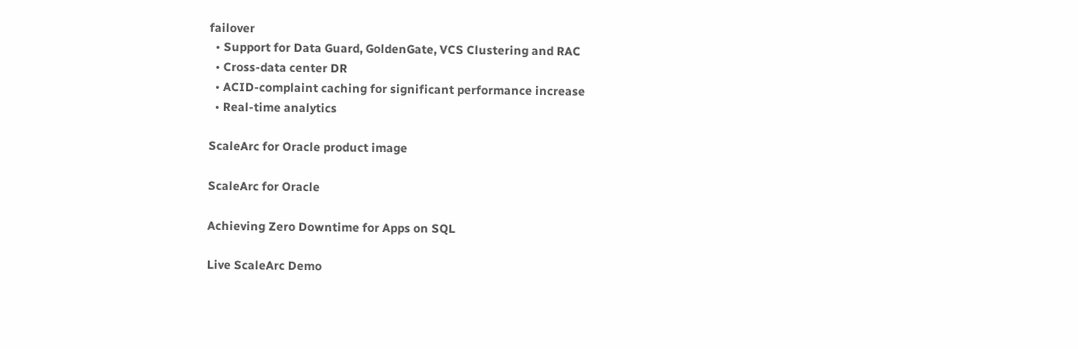failover
  • Support for Data Guard, GoldenGate, VCS Clustering and RAC
  • Cross-data center DR
  • ACID-complaint caching for significant performance increase
  • Real-time analytics

ScaleArc for Oracle product image

ScaleArc for Oracle

Achieving Zero Downtime for Apps on SQL

Live ScaleArc Demo